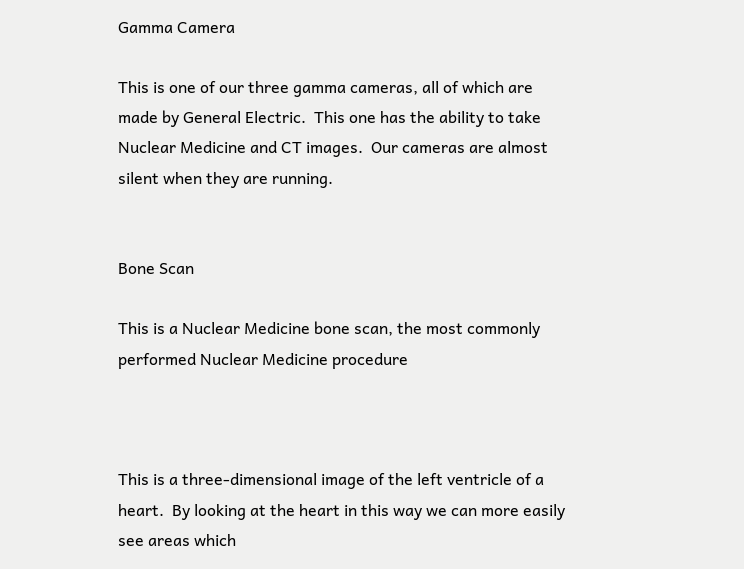Gamma Camera

This is one of our three gamma cameras, all of which are made by General Electric.  This one has the ability to take Nuclear Medicine and CT images.  Our cameras are almost silent when they are running.


Bone Scan

This is a Nuclear Medicine bone scan, the most commonly performed Nuclear Medicine procedure



This is a three-dimensional image of the left ventricle of a heart.  By looking at the heart in this way we can more easily see areas which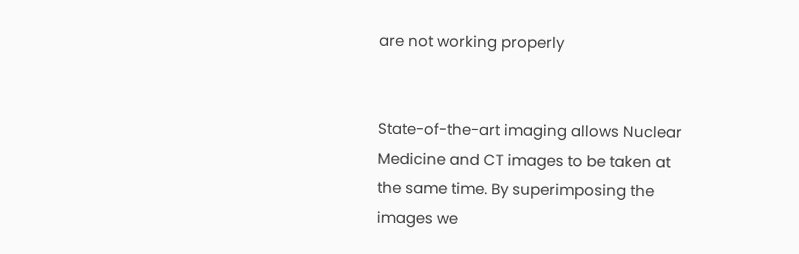are not working properly


State-of-the-art imaging allows Nuclear Medicine and CT images to be taken at the same time. By superimposing the images we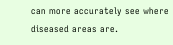can more accurately see where diseased areas are.